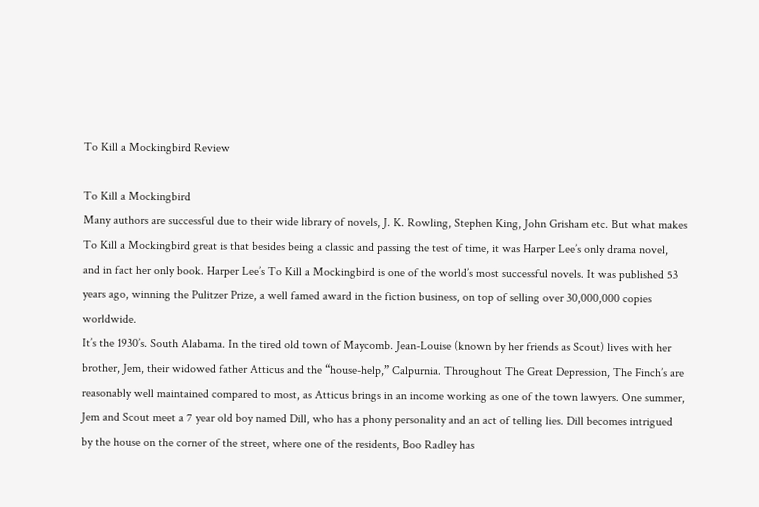To Kill a Mockingbird Review

To Kill a Mockingbird
Many authors are successful due to their wide library of novels, J. K. Rowling, Stephen King, John Grisham etc. But what makes To Kill a Mockingbird great is that besides being a classic and passing the test of time, it was Harper Lee’s only drama novel, and in fact her only book. Harper Lee’s To Kill a Mockingbird is one of the world’s most successful novels. It was published 53 years ago, winning the Pulitzer Prize, a well famed award in the fiction business, on top of selling over 30,000,000 copies worldwide.
It’s the 1930’s. South Alabama. In the tired old town of Maycomb. Jean-Louise (known by her friends as Scout) lives with her brother, Jem, their widowed father Atticus and the “house-help,” Calpurnia. Throughout The Great Depression, The Finch’s are reasonably well maintained compared to most, as Atticus brings in an income working as one of the town lawyers. One summer, Jem and Scout meet a 7 year old boy named Dill, who has a phony personality and an act of telling lies. Dill becomes intrigued by the house on the corner of the street, where one of the residents, Boo Radley has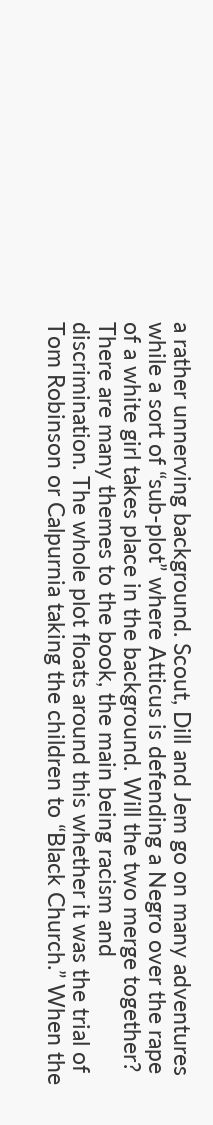a rather unnerving background. Scout, Dill and Jem go on many adventures while a sort of “sub-plot” where Atticus is defending a Negro over the rape of a white girl takes place in the background. Will the two merge together?
There are many themes to the book, the main being racism and discrimination. The whole plot floats around this whether it was the trial of Tom Robinson or Calpurnia taking the children to “Black Church.” When the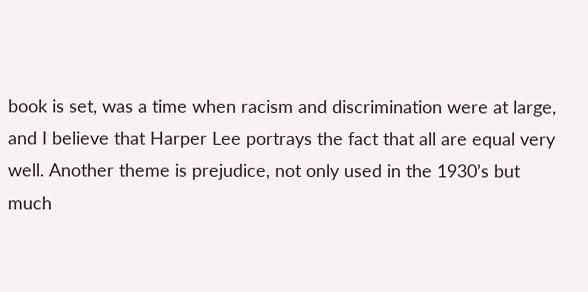book is set, was a time when racism and discrimination were at large, and I believe that Harper Lee portrays the fact that all are equal very well. Another theme is prejudice, not only used in the 1930’s but much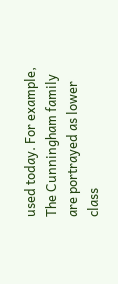used today. For example, The Cunningham family are portrayed as lower class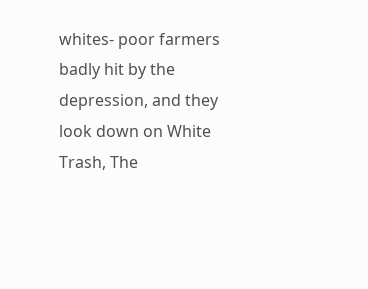whites- poor farmers badly hit by the depression, and they look down on White Trash, The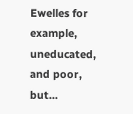Ewelles for example, uneducated, and poor, but...